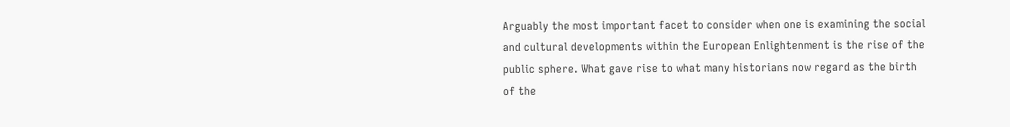Arguably the most important facet to consider when one is examining the social and cultural developments within the European Enlightenment is the rise of the public sphere. What gave rise to what many historians now regard as the birth of the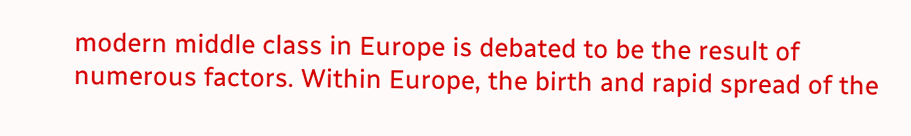modern middle class in Europe is debated to be the result of numerous factors. Within Europe, the birth and rapid spread of the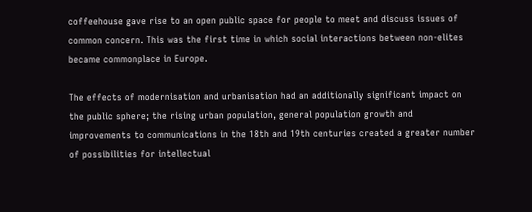coffeehouse gave rise to an open public space for people to meet and discuss issues of common concern. This was the first time in which social interactions between non-elites became commonplace in Europe.

The effects of modernisation and urbanisation had an additionally significant impact on the public sphere; the rising urban population, general population growth and improvements to communications in the 18th and 19th centuries created a greater number of possibilities for intellectual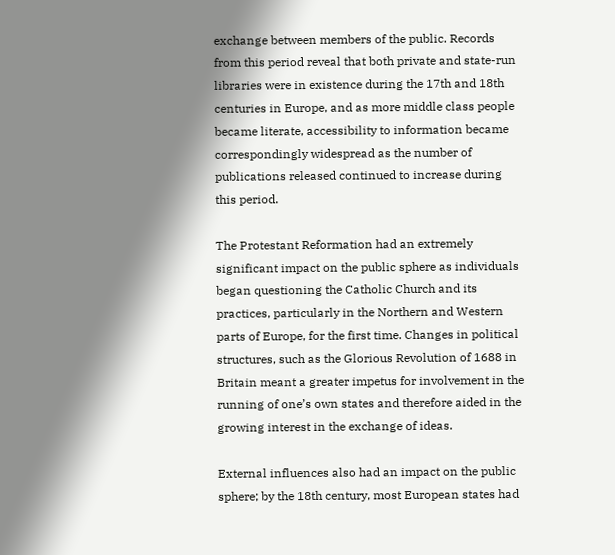exchange between members of the public. Records from this period reveal that both private and state-run libraries were in existence during the 17th and 18th centuries in Europe, and as more middle class people became literate, accessibility to information became correspondingly widespread as the number of publications released continued to increase during this period.

The Protestant Reformation had an extremely significant impact on the public sphere as individuals began questioning the Catholic Church and its practices, particularly in the Northern and Western parts of Europe, for the first time. Changes in political structures, such as the Glorious Revolution of 1688 in Britain meant a greater impetus for involvement in the running of one’s own states and therefore aided in the growing interest in the exchange of ideas.

External influences also had an impact on the public sphere; by the 18th century, most European states had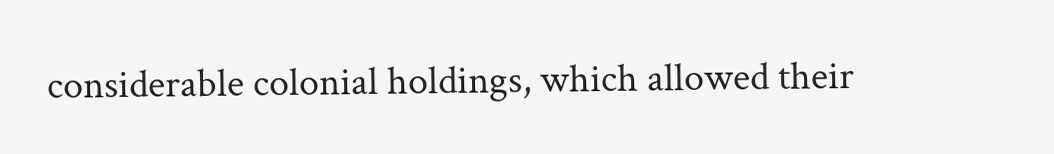considerable colonial holdings, which allowed their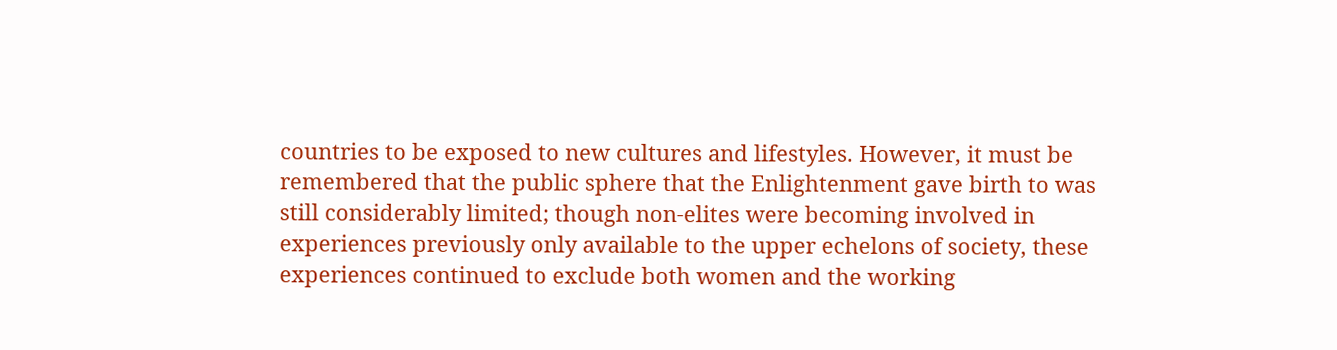countries to be exposed to new cultures and lifestyles. However, it must be remembered that the public sphere that the Enlightenment gave birth to was still considerably limited; though non-elites were becoming involved in experiences previously only available to the upper echelons of society, these experiences continued to exclude both women and the working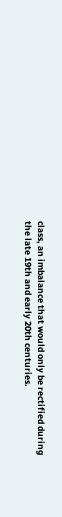class, an imbalance that would only be rectified during the late 19th and early 20th centuries.